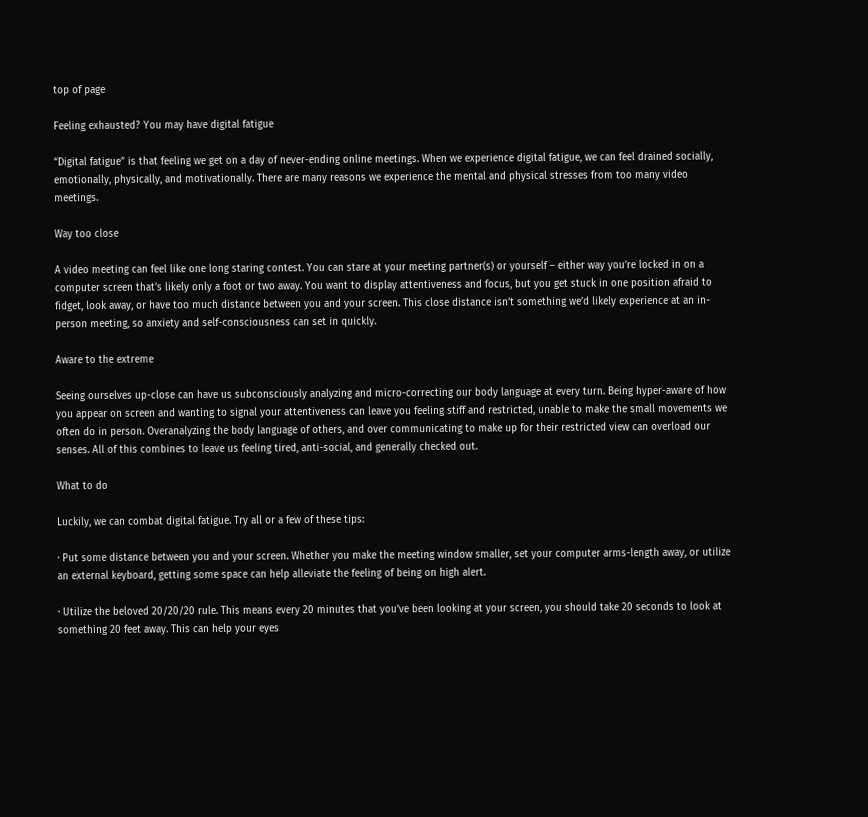top of page

Feeling exhausted? You may have digital fatigue

“Digital fatigue” is that feeling we get on a day of never-ending online meetings. When we experience digital fatigue, we can feel drained socially, emotionally, physically, and motivationally. There are many reasons we experience the mental and physical stresses from too many video meetings.

Way too close

A video meeting can feel like one long staring contest. You can stare at your meeting partner(s) or yourself – either way you’re locked in on a computer screen that’s likely only a foot or two away. You want to display attentiveness and focus, but you get stuck in one position afraid to fidget, look away, or have too much distance between you and your screen. This close distance isn’t something we’d likely experience at an in-person meeting, so anxiety and self-consciousness can set in quickly.

Aware to the extreme

Seeing ourselves up-close can have us subconsciously analyzing and micro-correcting our body language at every turn. Being hyper-aware of how you appear on screen and wanting to signal your attentiveness can leave you feeling stiff and restricted, unable to make the small movements we often do in person. Overanalyzing the body language of others, and over communicating to make up for their restricted view can overload our senses. All of this combines to leave us feeling tired, anti-social, and generally checked out.

What to do

Luckily, we can combat digital fatigue. Try all or a few of these tips:

· Put some distance between you and your screen. Whether you make the meeting window smaller, set your computer arms-length away, or utilize an external keyboard, getting some space can help alleviate the feeling of being on high alert.

· Utilize the beloved 20/20/20 rule. This means every 20 minutes that you’ve been looking at your screen, you should take 20 seconds to look at something 20 feet away. This can help your eyes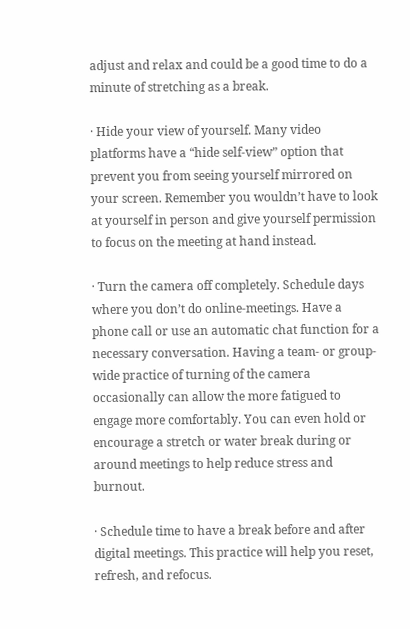adjust and relax and could be a good time to do a minute of stretching as a break.

· Hide your view of yourself. Many video platforms have a “hide self-view” option that prevent you from seeing yourself mirrored on your screen. Remember you wouldn’t have to look at yourself in person and give yourself permission to focus on the meeting at hand instead.

· Turn the camera off completely. Schedule days where you don’t do online-meetings. Have a phone call or use an automatic chat function for a necessary conversation. Having a team- or group-wide practice of turning of the camera occasionally can allow the more fatigued to engage more comfortably. You can even hold or encourage a stretch or water break during or around meetings to help reduce stress and burnout.

· Schedule time to have a break before and after digital meetings. This practice will help you reset, refresh, and refocus.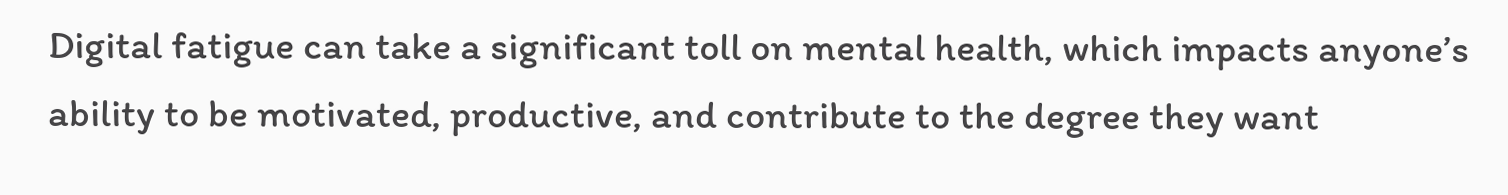Digital fatigue can take a significant toll on mental health, which impacts anyone’s ability to be motivated, productive, and contribute to the degree they want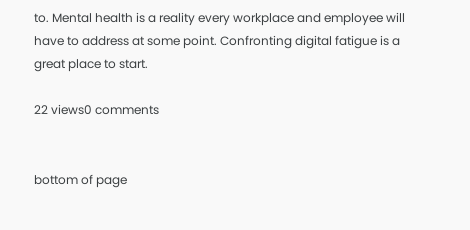to. Mental health is a reality every workplace and employee will have to address at some point. Confronting digital fatigue is a great place to start.

22 views0 comments


bottom of page